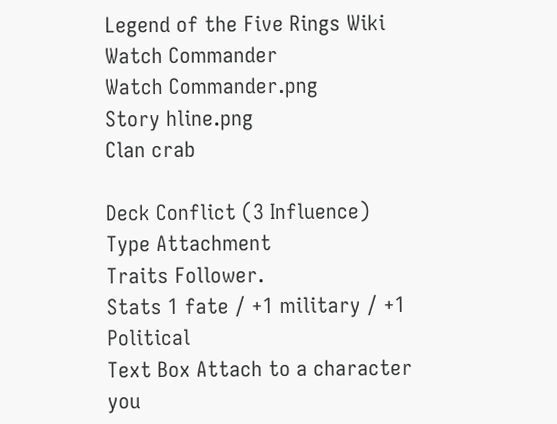Legend of the Five Rings Wiki
Watch Commander
Watch Commander.png
Story hline.png
Clan crab

Deck Conflict (3 Influence)
Type Attachment
Traits Follower.
Stats 1 fate / +1 military / +1 Political
Text Box Attach to a character you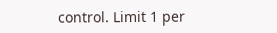control. Limit 1 per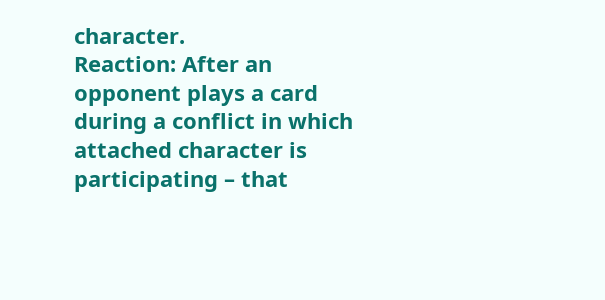character.
Reaction: After an opponent plays a card during a conflict in which attached character is participating – that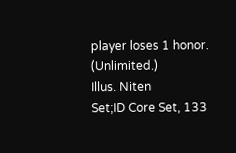player loses 1 honor. (Unlimited.)
Illus. Niten
Set;ID Core Set, 133